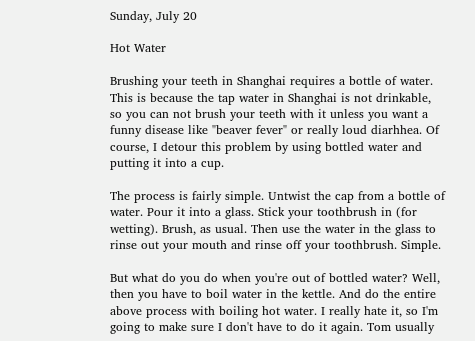Sunday, July 20

Hot Water

Brushing your teeth in Shanghai requires a bottle of water. This is because the tap water in Shanghai is not drinkable, so you can not brush your teeth with it unless you want a funny disease like "beaver fever" or really loud diarhhea. Of course, I detour this problem by using bottled water and putting it into a cup.

The process is fairly simple. Untwist the cap from a bottle of water. Pour it into a glass. Stick your toothbrush in (for wetting). Brush, as usual. Then use the water in the glass to rinse out your mouth and rinse off your toothbrush. Simple.

But what do you do when you're out of bottled water? Well, then you have to boil water in the kettle. And do the entire above process with boiling hot water. I really hate it, so I'm going to make sure I don't have to do it again. Tom usually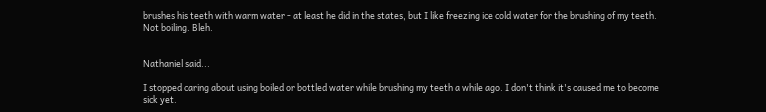brushes his teeth with warm water - at least he did in the states, but I like freezing ice cold water for the brushing of my teeth. Not boiling. Bleh.


Nathaniel said...

I stopped caring about using boiled or bottled water while brushing my teeth a while ago. I don't think it's caused me to become sick yet.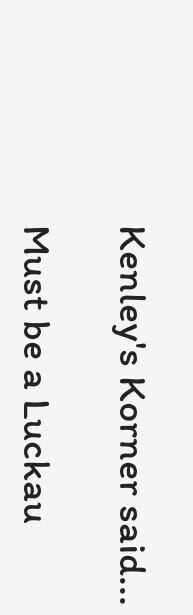Kenley's Korner said...

Must be a Luckau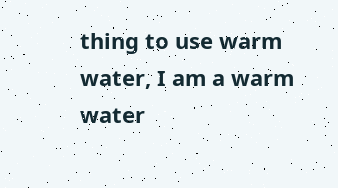thing to use warm water, I am a warm water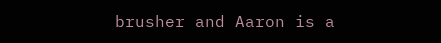brusher and Aaron is a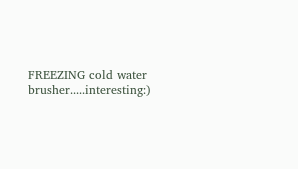FREEZING cold water brusher.....interesting:)